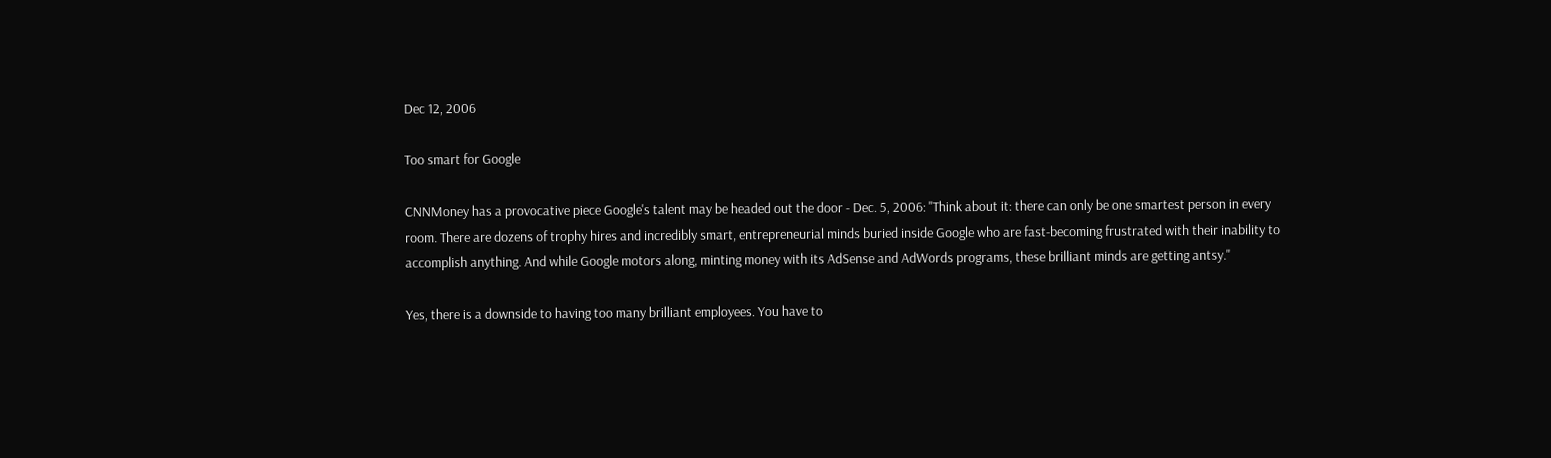Dec 12, 2006

Too smart for Google

CNNMoney has a provocative piece Google's talent may be headed out the door - Dec. 5, 2006: "Think about it: there can only be one smartest person in every room. There are dozens of trophy hires and incredibly smart, entrepreneurial minds buried inside Google who are fast-becoming frustrated with their inability to accomplish anything. And while Google motors along, minting money with its AdSense and AdWords programs, these brilliant minds are getting antsy."

Yes, there is a downside to having too many brilliant employees. You have to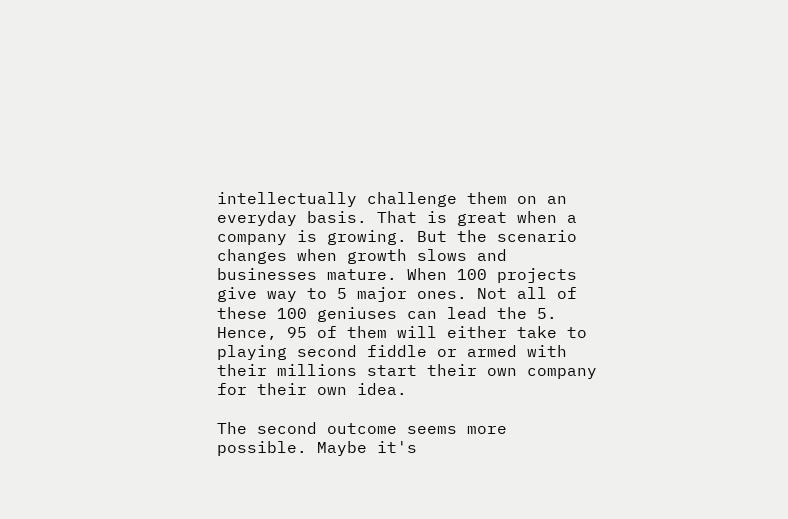intellectually challenge them on an everyday basis. That is great when a company is growing. But the scenario changes when growth slows and businesses mature. When 100 projects give way to 5 major ones. Not all of these 100 geniuses can lead the 5. Hence, 95 of them will either take to playing second fiddle or armed with their millions start their own company for their own idea.

The second outcome seems more possible. Maybe it's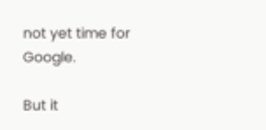not yet time for Google.

But it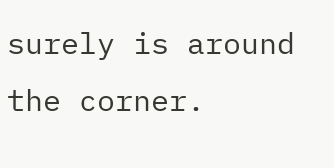surely is around the corner.